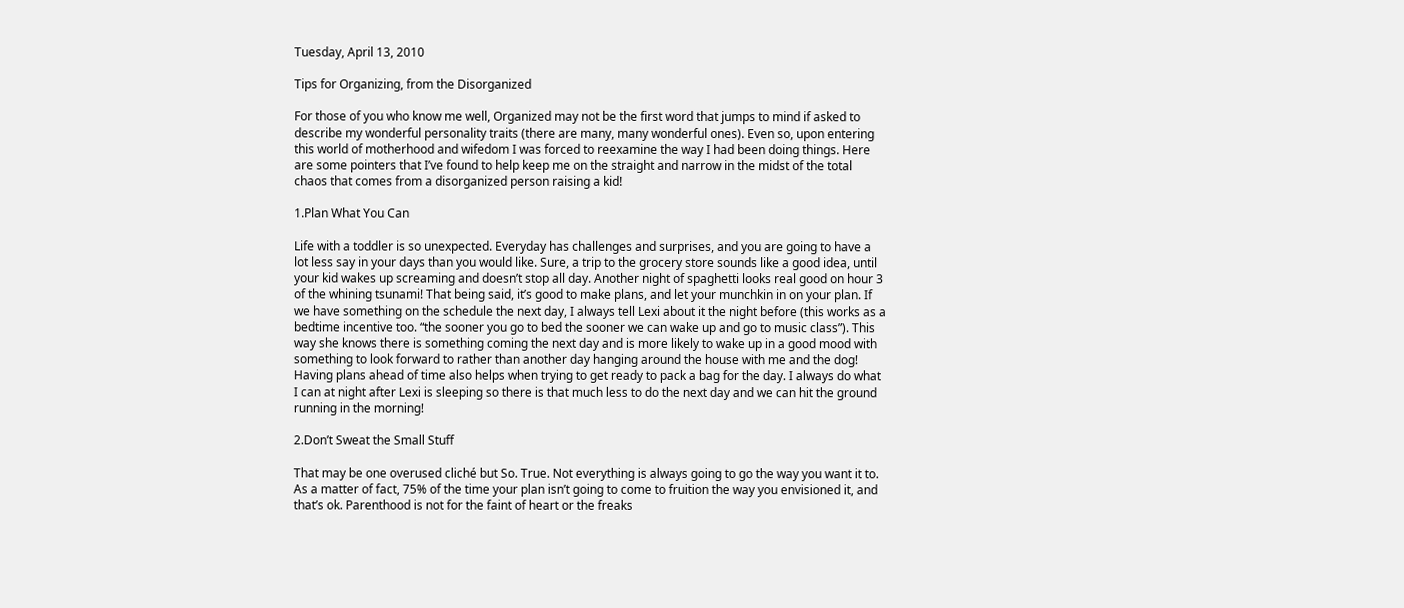Tuesday, April 13, 2010

Tips for Organizing, from the Disorganized

For those of you who know me well, Organized may not be the first word that jumps to mind if asked to describe my wonderful personality traits (there are many, many wonderful ones). Even so, upon entering this world of motherhood and wifedom I was forced to reexamine the way I had been doing things. Here are some pointers that I’ve found to help keep me on the straight and narrow in the midst of the total chaos that comes from a disorganized person raising a kid!

1.Plan What You Can

Life with a toddler is so unexpected. Everyday has challenges and surprises, and you are going to have a lot less say in your days than you would like. Sure, a trip to the grocery store sounds like a good idea, until your kid wakes up screaming and doesn’t stop all day. Another night of spaghetti looks real good on hour 3 of the whining tsunami! That being said, it’s good to make plans, and let your munchkin in on your plan. If we have something on the schedule the next day, I always tell Lexi about it the night before (this works as a bedtime incentive too. “the sooner you go to bed the sooner we can wake up and go to music class”). This way she knows there is something coming the next day and is more likely to wake up in a good mood with something to look forward to rather than another day hanging around the house with me and the dog! Having plans ahead of time also helps when trying to get ready to pack a bag for the day. I always do what I can at night after Lexi is sleeping so there is that much less to do the next day and we can hit the ground running in the morning!

2.Don’t Sweat the Small Stuff

That may be one overused cliché but So. True. Not everything is always going to go the way you want it to. As a matter of fact, 75% of the time your plan isn’t going to come to fruition the way you envisioned it, and that’s ok. Parenthood is not for the faint of heart or the freaks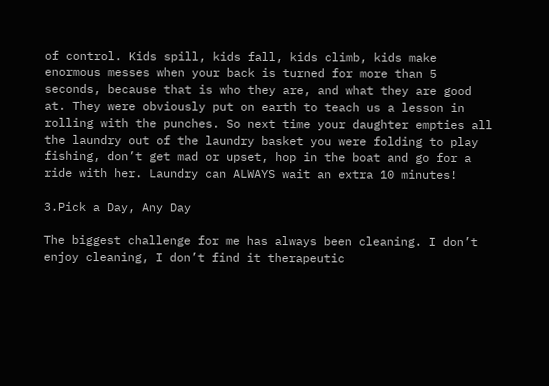of control. Kids spill, kids fall, kids climb, kids make enormous messes when your back is turned for more than 5 seconds, because that is who they are, and what they are good at. They were obviously put on earth to teach us a lesson in rolling with the punches. So next time your daughter empties all the laundry out of the laundry basket you were folding to play fishing, don’t get mad or upset, hop in the boat and go for a ride with her. Laundry can ALWAYS wait an extra 10 minutes!

3.Pick a Day, Any Day

The biggest challenge for me has always been cleaning. I don’t enjoy cleaning, I don’t find it therapeutic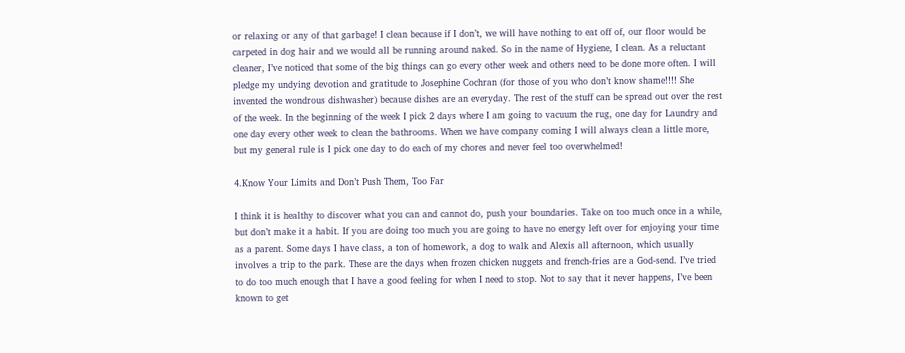or relaxing or any of that garbage! I clean because if I don’t, we will have nothing to eat off of, our floor would be carpeted in dog hair and we would all be running around naked. So in the name of Hygiene, I clean. As a reluctant cleaner, I’ve noticed that some of the big things can go every other week and others need to be done more often. I will pledge my undying devotion and gratitude to Josephine Cochran (for those of you who don’t know shame!!!! She invented the wondrous dishwasher) because dishes are an everyday. The rest of the stuff can be spread out over the rest of the week. In the beginning of the week I pick 2 days where I am going to vacuum the rug, one day for Laundry and one day every other week to clean the bathrooms. When we have company coming I will always clean a little more, but my general rule is I pick one day to do each of my chores and never feel too overwhelmed!

4.Know Your Limits and Don’t Push Them, Too Far

I think it is healthy to discover what you can and cannot do, push your boundaries. Take on too much once in a while, but don’t make it a habit. If you are doing too much you are going to have no energy left over for enjoying your time as a parent. Some days I have class, a ton of homework, a dog to walk and Alexis all afternoon, which usually involves a trip to the park. These are the days when frozen chicken nuggets and french-fries are a God-send. I’ve tried to do too much enough that I have a good feeling for when I need to stop. Not to say that it never happens, I’ve been known to get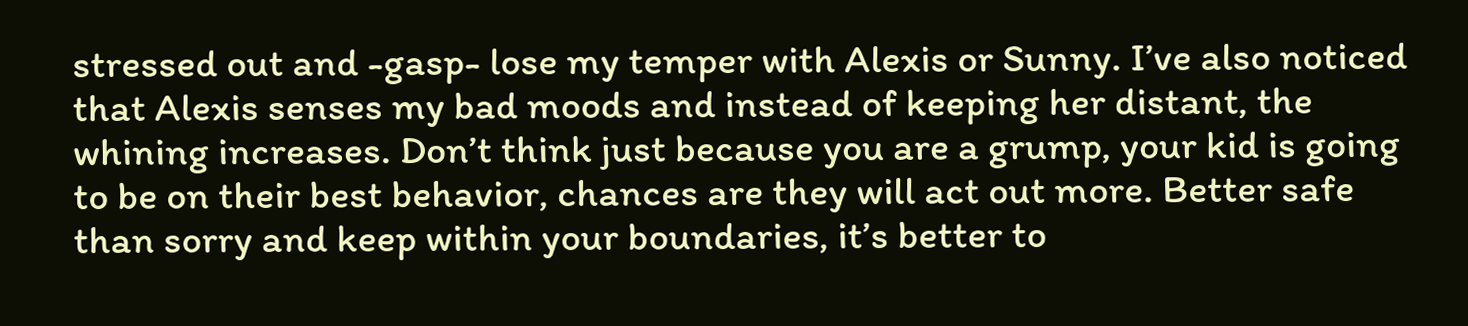stressed out and -gasp- lose my temper with Alexis or Sunny. I’ve also noticed that Alexis senses my bad moods and instead of keeping her distant, the whining increases. Don’t think just because you are a grump, your kid is going to be on their best behavior, chances are they will act out more. Better safe than sorry and keep within your boundaries, it’s better to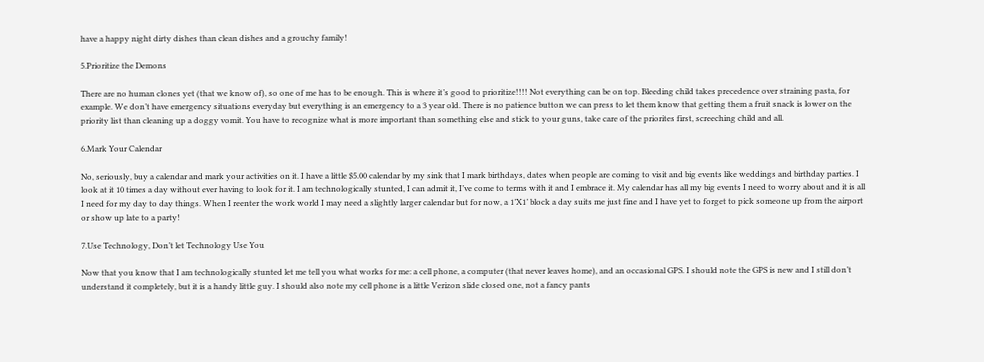have a happy night dirty dishes than clean dishes and a grouchy family!

5.Prioritize the Demons

There are no human clones yet (that we know of), so one of me has to be enough. This is where it’s good to prioritize!!!! Not everything can be on top. Bleeding child takes precedence over straining pasta, for example. We don’t have emergency situations everyday but everything is an emergency to a 3 year old. There is no patience button we can press to let them know that getting them a fruit snack is lower on the priority list than cleaning up a doggy vomit. You have to recognize what is more important than something else and stick to your guns, take care of the priorites first, screeching child and all.

6.Mark Your Calendar

No, seriously, buy a calendar and mark your activities on it. I have a little $5.00 calendar by my sink that I mark birthdays, dates when people are coming to visit and big events like weddings and birthday parties. I look at it 10 times a day without ever having to look for it. I am technologically stunted, I can admit it, I’ve come to terms with it and I embrace it. My calendar has all my big events I need to worry about and it is all I need for my day to day things. When I reenter the work world I may need a slightly larger calendar but for now, a 1’X1’ block a day suits me just fine and I have yet to forget to pick someone up from the airport or show up late to a party!

7.Use Technology, Don’t let Technology Use You

Now that you know that I am technologically stunted let me tell you what works for me: a cell phone, a computer (that never leaves home), and an occasional GPS. I should note the GPS is new and I still don’t understand it completely, but it is a handy little guy. I should also note my cell phone is a little Verizon slide closed one, not a fancy pants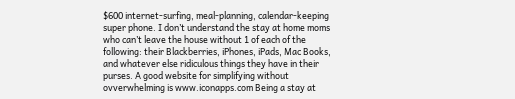$600 internet-surfing, meal-planning, calendar-keeping super phone. I don’t understand the stay at home moms who can’t leave the house without 1 of each of the following: their Blackberries, iPhones, iPads, Mac Books, and whatever else ridiculous things they have in their purses. A good website for simplifying without ovverwhelming is www.iconapps.com Being a stay at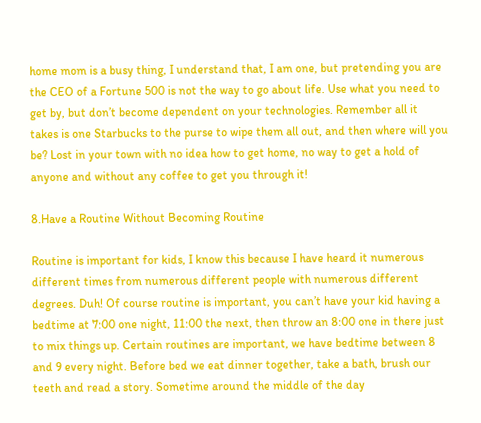home mom is a busy thing, I understand that, I am one, but pretending you are the CEO of a Fortune 500 is not the way to go about life. Use what you need to get by, but don’t become dependent on your technologies. Remember all it takes is one Starbucks to the purse to wipe them all out, and then where will you be? Lost in your town with no idea how to get home, no way to get a hold of anyone and without any coffee to get you through it!

8.Have a Routine Without Becoming Routine

Routine is important for kids, I know this because I have heard it numerous different times from numerous different people with numerous different degrees. Duh! Of course routine is important, you can’t have your kid having a bedtime at 7:00 one night, 11:00 the next, then throw an 8:00 one in there just to mix things up. Certain routines are important, we have bedtime between 8 and 9 every night. Before bed we eat dinner together, take a bath, brush our teeth and read a story. Sometime around the middle of the day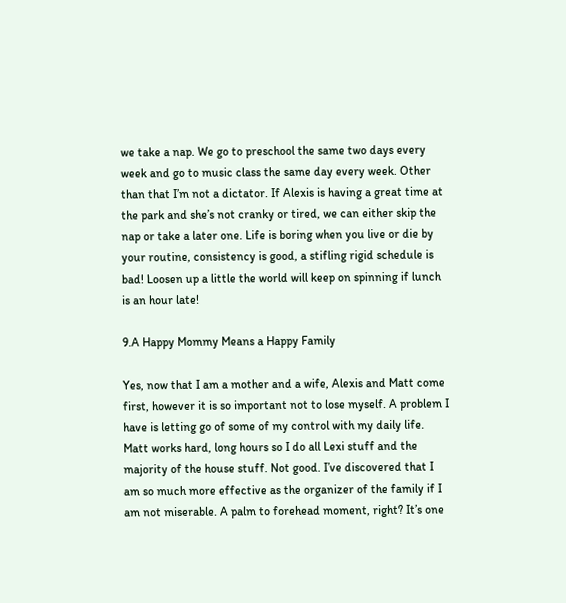we take a nap. We go to preschool the same two days every week and go to music class the same day every week. Other than that I’m not a dictator. If Alexis is having a great time at the park and she’s not cranky or tired, we can either skip the nap or take a later one. Life is boring when you live or die by your routine, consistency is good, a stifling rigid schedule is bad! Loosen up a little the world will keep on spinning if lunch is an hour late!

9.A Happy Mommy Means a Happy Family

Yes, now that I am a mother and a wife, Alexis and Matt come first, however it is so important not to lose myself. A problem I have is letting go of some of my control with my daily life. Matt works hard, long hours so I do all Lexi stuff and the majority of the house stuff. Not good. I’ve discovered that I am so much more effective as the organizer of the family if I am not miserable. A palm to forehead moment, right? It’s one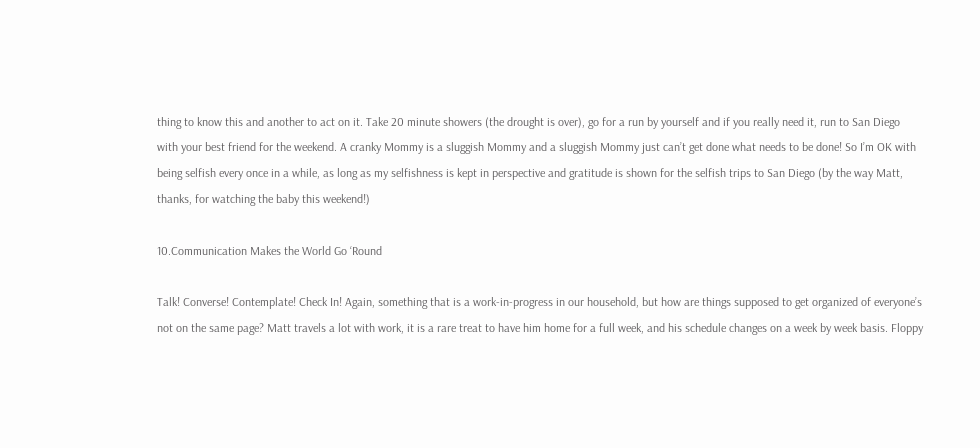thing to know this and another to act on it. Take 20 minute showers (the drought is over), go for a run by yourself and if you really need it, run to San Diego with your best friend for the weekend. A cranky Mommy is a sluggish Mommy and a sluggish Mommy just can’t get done what needs to be done! So I’m OK with being selfish every once in a while, as long as my selfishness is kept in perspective and gratitude is shown for the selfish trips to San Diego (by the way Matt, thanks, for watching the baby this weekend!)

10.Communication Makes the World Go ‘Round

Talk! Converse! Contemplate! Check In! Again, something that is a work-in-progress in our household, but how are things supposed to get organized of everyone’s not on the same page? Matt travels a lot with work, it is a rare treat to have him home for a full week, and his schedule changes on a week by week basis. Floppy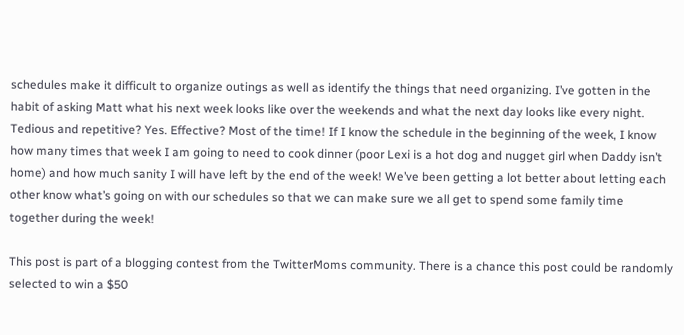schedules make it difficult to organize outings as well as identify the things that need organizing. I’ve gotten in the habit of asking Matt what his next week looks like over the weekends and what the next day looks like every night. Tedious and repetitive? Yes. Effective? Most of the time! If I know the schedule in the beginning of the week, I know how many times that week I am going to need to cook dinner (poor Lexi is a hot dog and nugget girl when Daddy isn’t home) and how much sanity I will have left by the end of the week! We’ve been getting a lot better about letting each other know what’s going on with our schedules so that we can make sure we all get to spend some family time together during the week!

This post is part of a blogging contest from the TwitterMoms community. There is a chance this post could be randomly selected to win a $50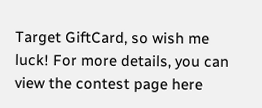Target GiftCard, so wish me luck! For more details, you can view the contest page here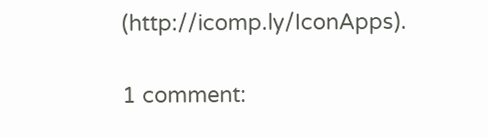(http://icomp.ly/IconApps).

1 comment: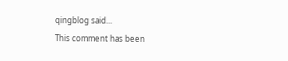qingblog said...
This comment has been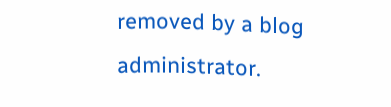removed by a blog administrator.